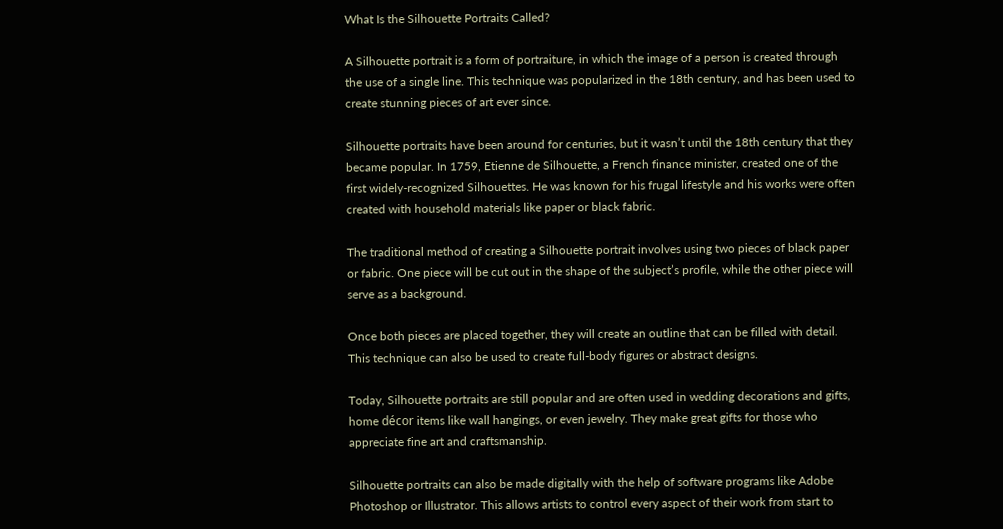What Is the Silhouette Portraits Called?

A Silhouette portrait is a form of portraiture, in which the image of a person is created through the use of a single line. This technique was popularized in the 18th century, and has been used to create stunning pieces of art ever since.

Silhouette portraits have been around for centuries, but it wasn’t until the 18th century that they became popular. In 1759, Etienne de Silhouette, a French finance minister, created one of the first widely-recognized Silhouettes. He was known for his frugal lifestyle and his works were often created with household materials like paper or black fabric.

The traditional method of creating a Silhouette portrait involves using two pieces of black paper or fabric. One piece will be cut out in the shape of the subject’s profile, while the other piece will serve as a background.

Once both pieces are placed together, they will create an outline that can be filled with detail. This technique can also be used to create full-body figures or abstract designs.

Today, Silhouette portraits are still popular and are often used in wedding decorations and gifts, home décor items like wall hangings, or even jewelry. They make great gifts for those who appreciate fine art and craftsmanship.

Silhouette portraits can also be made digitally with the help of software programs like Adobe Photoshop or Illustrator. This allows artists to control every aspect of their work from start to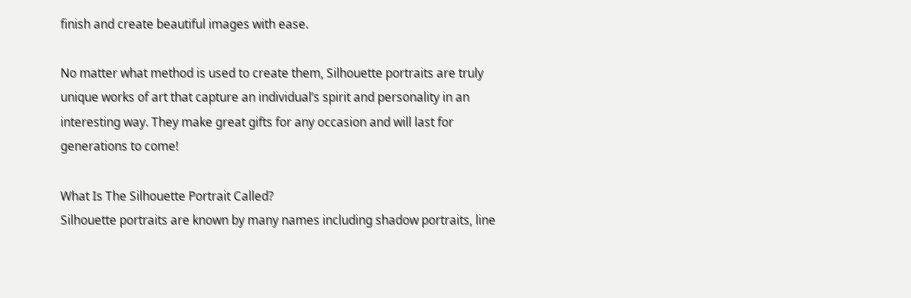finish and create beautiful images with ease.

No matter what method is used to create them, Silhouette portraits are truly unique works of art that capture an individual’s spirit and personality in an interesting way. They make great gifts for any occasion and will last for generations to come!

What Is The Silhouette Portrait Called?
Silhouette portraits are known by many names including shadow portraits, line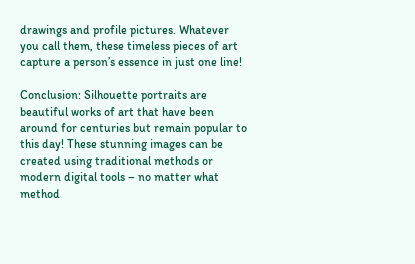drawings and profile pictures. Whatever you call them, these timeless pieces of art capture a person’s essence in just one line!

Conclusion: Silhouette portraits are beautiful works of art that have been around for centuries but remain popular to this day! These stunning images can be created using traditional methods or modern digital tools – no matter what method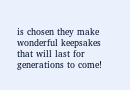is chosen they make wonderful keepsakes that will last for generations to come!